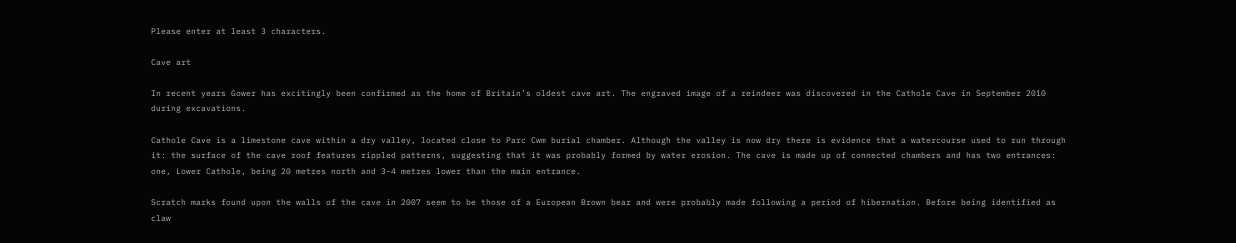Please enter at least 3 characters.

Cave art

In recent years Gower has excitingly been confirmed as the home of Britain’s oldest cave art. The engraved image of a reindeer was discovered in the Cathole Cave in September 2010 during excavations.

Cathole Cave is a limestone cave within a dry valley, located close to Parc Cwm burial chamber. Although the valley is now dry there is evidence that a watercourse used to run through it: the surface of the cave roof features rippled patterns, suggesting that it was probably formed by water erosion. The cave is made up of connected chambers and has two entrances: one, Lower Cathole, being 20 metres north and 3-4 metres lower than the main entrance.

Scratch marks found upon the walls of the cave in 2007 seem to be those of a European Brown bear and were probably made following a period of hibernation. Before being identified as claw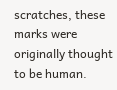scratches, these marks were originally thought to be human.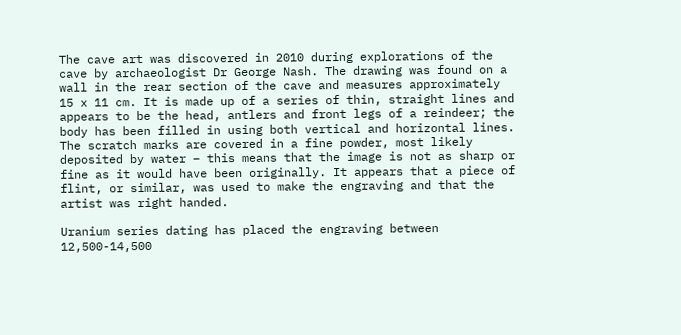The cave art was discovered in 2010 during explorations of the cave by archaeologist Dr George Nash. The drawing was found on a wall in the rear section of the cave and measures approximately 15 x 11 cm. It is made up of a series of thin, straight lines and appears to be the head, antlers and front legs of a reindeer; the body has been filled in using both vertical and horizontal lines. The scratch marks are covered in a fine powder, most likely deposited by water – this means that the image is not as sharp or fine as it would have been originally. It appears that a piece of flint, or similar, was used to make the engraving and that the artist was right handed.

Uranium series dating has placed the engraving between 12,500-14,500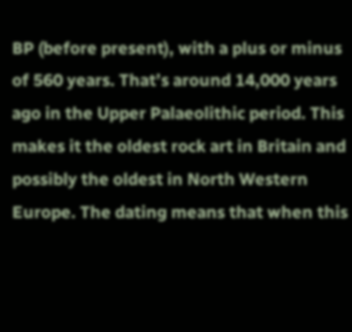BP (before present), with a plus or minus of 560 years. That’s around 14,000 years ago in the Upper Palaeolithic period. This makes it the oldest rock art in Britain and possibly the oldest in North Western Europe. The dating means that when this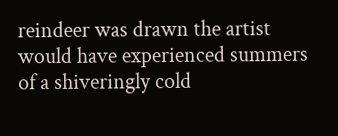reindeer was drawn the artist would have experienced summers of a shiveringly cold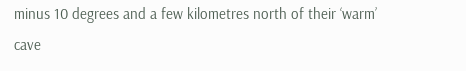minus 10 degrees and a few kilometres north of their ‘warm’ cave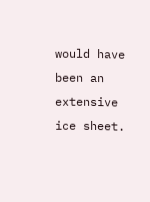would have been an extensive ice sheet.